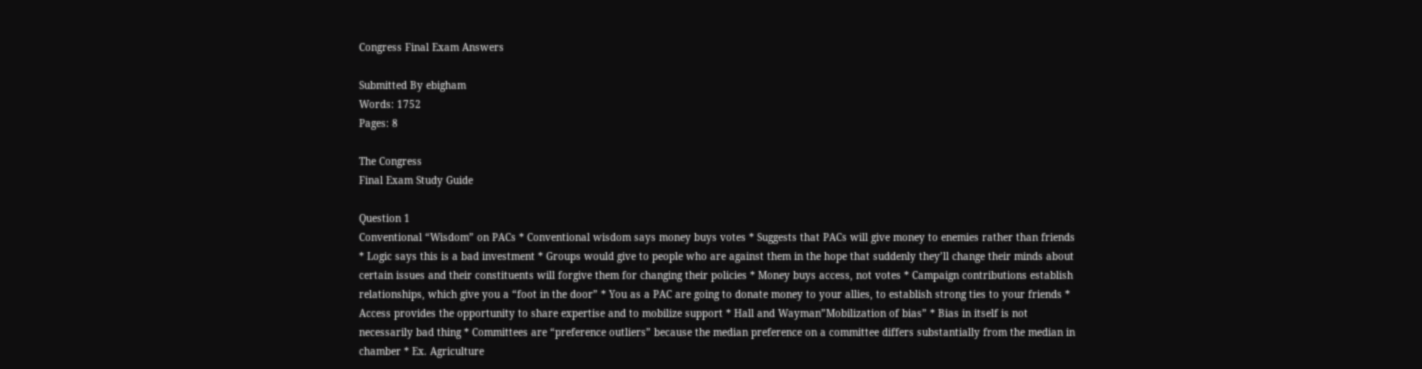Congress Final Exam Answers

Submitted By ebigham
Words: 1752
Pages: 8

The Congress
Final Exam Study Guide

Question 1
Conventional “Wisdom” on PACs * Conventional wisdom says money buys votes * Suggests that PACs will give money to enemies rather than friends * Logic says this is a bad investment * Groups would give to people who are against them in the hope that suddenly they’ll change their minds about certain issues and their constituents will forgive them for changing their policies * Money buys access, not votes * Campaign contributions establish relationships, which give you a “foot in the door” * You as a PAC are going to donate money to your allies, to establish strong ties to your friends * Access provides the opportunity to share expertise and to mobilize support * Hall and Wayman”Mobilization of bias” * Bias in itself is not necessarily bad thing * Committees are “preference outliers” because the median preference on a committee differs substantially from the median in chamber * Ex. Agriculture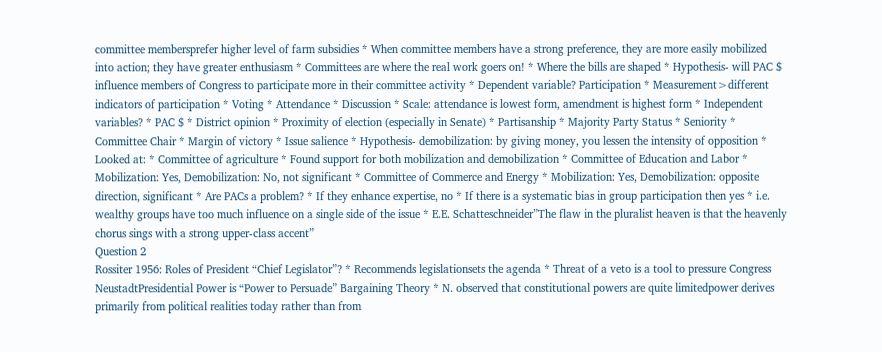committee membersprefer higher level of farm subsidies * When committee members have a strong preference, they are more easily mobilized into action; they have greater enthusiasm * Committees are where the real work goers on! * Where the bills are shaped * Hypothesis- will PAC $ influence members of Congress to participate more in their committee activity * Dependent variable? Participation * Measurement>different indicators of participation * Voting * Attendance * Discussion * Scale: attendance is lowest form, amendment is highest form * Independent variables? * PAC $ * District opinion * Proximity of election (especially in Senate) * Partisanship * Majority Party Status * Seniority * Committee Chair * Margin of victory * Issue salience * Hypothesis- demobilization: by giving money, you lessen the intensity of opposition * Looked at: * Committee of agriculture * Found support for both mobilization and demobilization * Committee of Education and Labor * Mobilization: Yes, Demobilization: No, not significant * Committee of Commerce and Energy * Mobilization: Yes, Demobilization: opposite direction, significant * Are PACs a problem? * If they enhance expertise, no * If there is a systematic bias in group participation then yes * i.e. wealthy groups have too much influence on a single side of the issue * E.E. Schatteschneider”The flaw in the pluralist heaven is that the heavenly chorus sings with a strong upper-class accent”
Question 2
Rossiter 1956: Roles of President “Chief Legislator”? * Recommends legislationsets the agenda * Threat of a veto is a tool to pressure Congress
NeustadtPresidential Power is “Power to Persuade” Bargaining Theory * N. observed that constitutional powers are quite limitedpower derives primarily from political realities today rather than from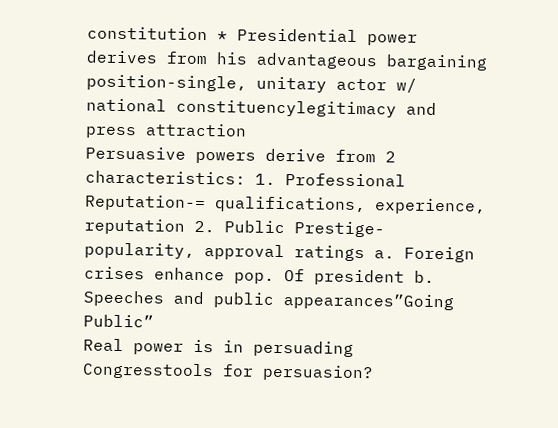constitution * Presidential power derives from his advantageous bargaining position-single, unitary actor w/ national constituencylegitimacy and press attraction
Persuasive powers derive from 2 characteristics: 1. Professional Reputation-= qualifications, experience, reputation 2. Public Prestige- popularity, approval ratings a. Foreign crises enhance pop. Of president b. Speeches and public appearances”Going Public”
Real power is in persuading Congresstools for persuasion?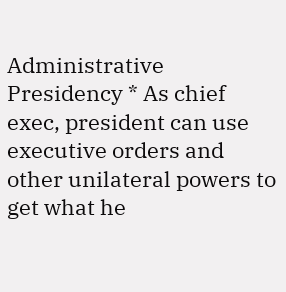Administrative Presidency * As chief exec, president can use executive orders and other unilateral powers to get what he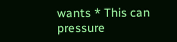wants * This can pressure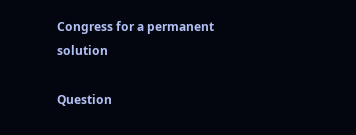Congress for a permanent solution

Question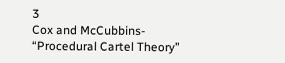3
Cox and McCubbins- “Procedural Cartel Theory”